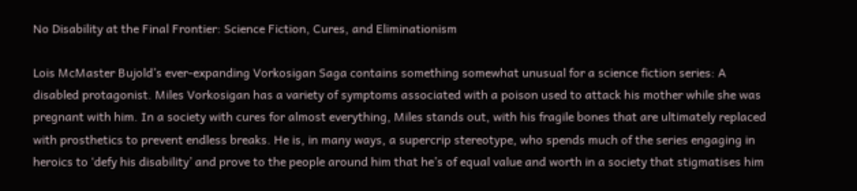No Disability at the Final Frontier: Science Fiction, Cures, and Eliminationism

Lois McMaster Bujold’s ever-expanding Vorkosigan Saga contains something somewhat unusual for a science fiction series: A disabled protagonist. Miles Vorkosigan has a variety of symptoms associated with a poison used to attack his mother while she was pregnant with him. In a society with cures for almost everything, Miles stands out, with his fragile bones that are ultimately replaced with prosthetics to prevent endless breaks. He is, in many ways, a supercrip stereotype, who spends much of the series engaging in heroics to ‘defy his disability’ and prove to the people around him that he’s of equal value and worth in a society that stigmatises him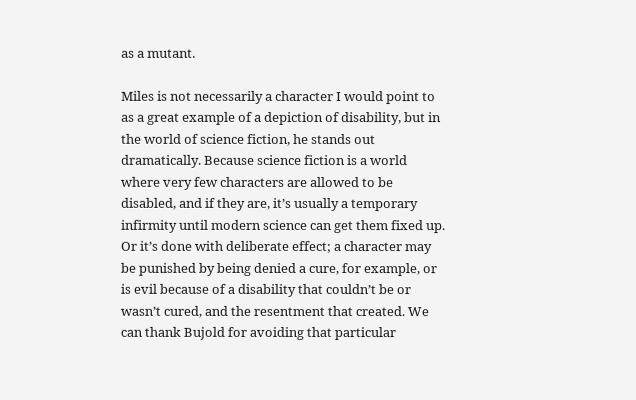as a mutant.

Miles is not necessarily a character I would point to as a great example of a depiction of disability, but in the world of science fiction, he stands out dramatically. Because science fiction is a world where very few characters are allowed to be disabled, and if they are, it’s usually a temporary infirmity until modern science can get them fixed up. Or it’s done with deliberate effect; a character may be punished by being denied a cure, for example, or is evil because of a disability that couldn’t be or wasn’t cured, and the resentment that created. We can thank Bujold for avoiding that particular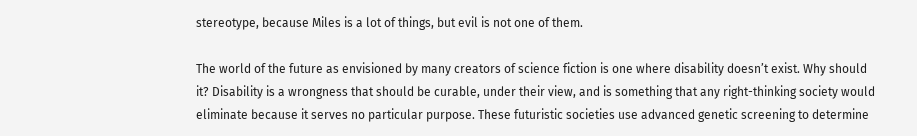stereotype, because Miles is a lot of things, but evil is not one of them.

The world of the future as envisioned by many creators of science fiction is one where disability doesn’t exist. Why should it? Disability is a wrongness that should be curable, under their view, and is something that any right-thinking society would eliminate because it serves no particular purpose. These futuristic societies use advanced genetic screening to determine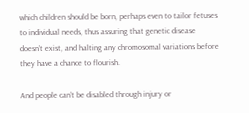which children should be born, perhaps even to tailor fetuses to individual needs, thus assuring that genetic disease doesn’t exist, and halting any chromosomal variations before they have a chance to flourish.

And people can’t be disabled through injury or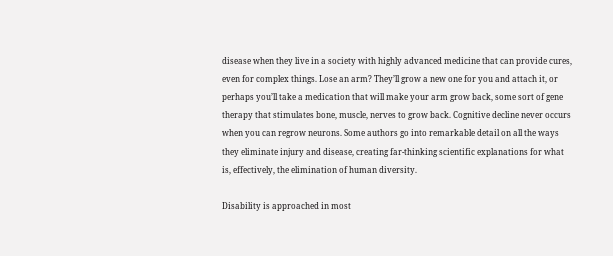disease when they live in a society with highly advanced medicine that can provide cures, even for complex things. Lose an arm? They’ll grow a new one for you and attach it, or perhaps you’ll take a medication that will make your arm grow back, some sort of gene therapy that stimulates bone, muscle, nerves to grow back. Cognitive decline never occurs when you can regrow neurons. Some authors go into remarkable detail on all the ways they eliminate injury and disease, creating far-thinking scientific explanations for what is, effectively, the elimination of human diversity.

Disability is approached in most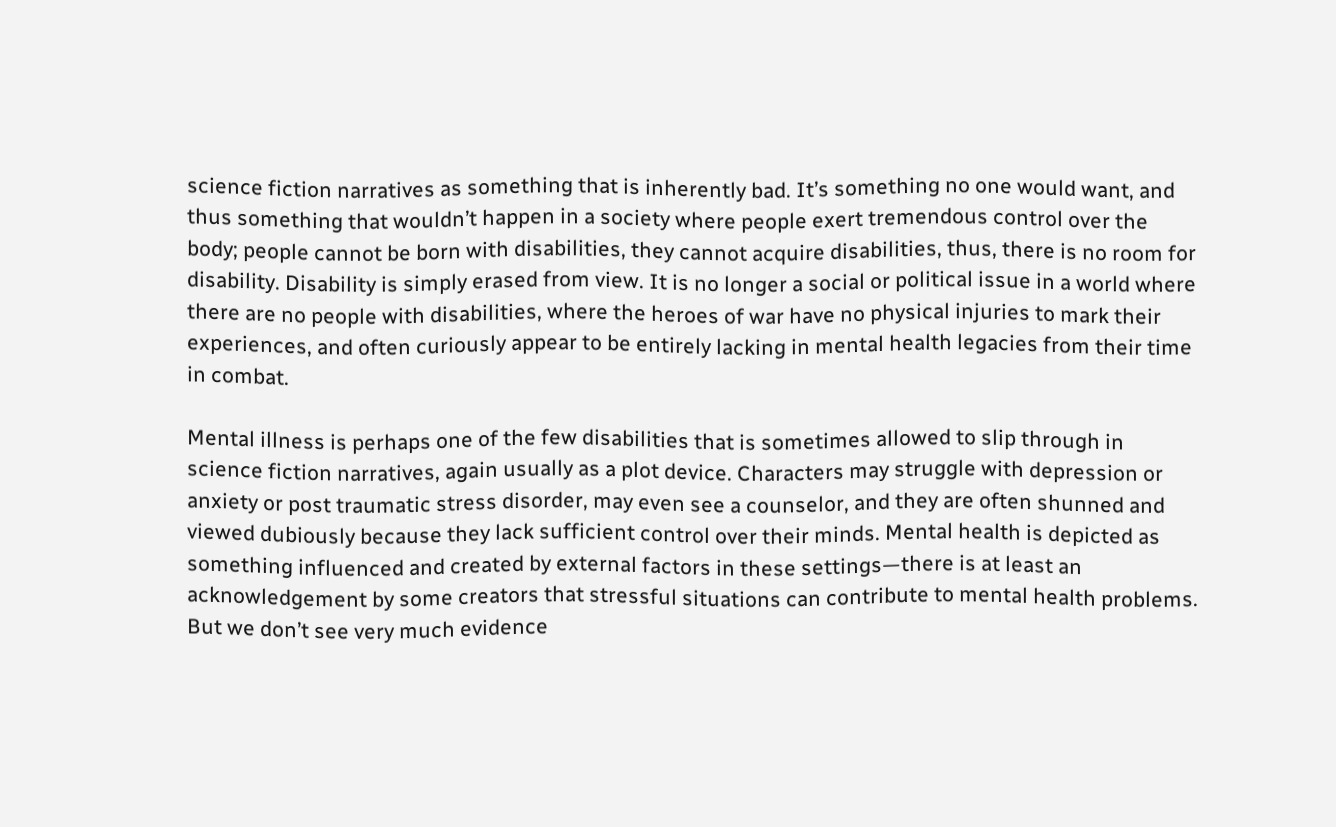science fiction narratives as something that is inherently bad. It’s something no one would want, and thus something that wouldn’t happen in a society where people exert tremendous control over the body; people cannot be born with disabilities, they cannot acquire disabilities, thus, there is no room for disability. Disability is simply erased from view. It is no longer a social or political issue in a world where there are no people with disabilities, where the heroes of war have no physical injuries to mark their experiences, and often curiously appear to be entirely lacking in mental health legacies from their time in combat.

Mental illness is perhaps one of the few disabilities that is sometimes allowed to slip through in science fiction narratives, again usually as a plot device. Characters may struggle with depression or anxiety or post traumatic stress disorder, may even see a counselor, and they are often shunned and viewed dubiously because they lack sufficient control over their minds. Mental health is depicted as something influenced and created by external factors in these settings—there is at least an acknowledgement by some creators that stressful situations can contribute to mental health problems. But we don’t see very much evidence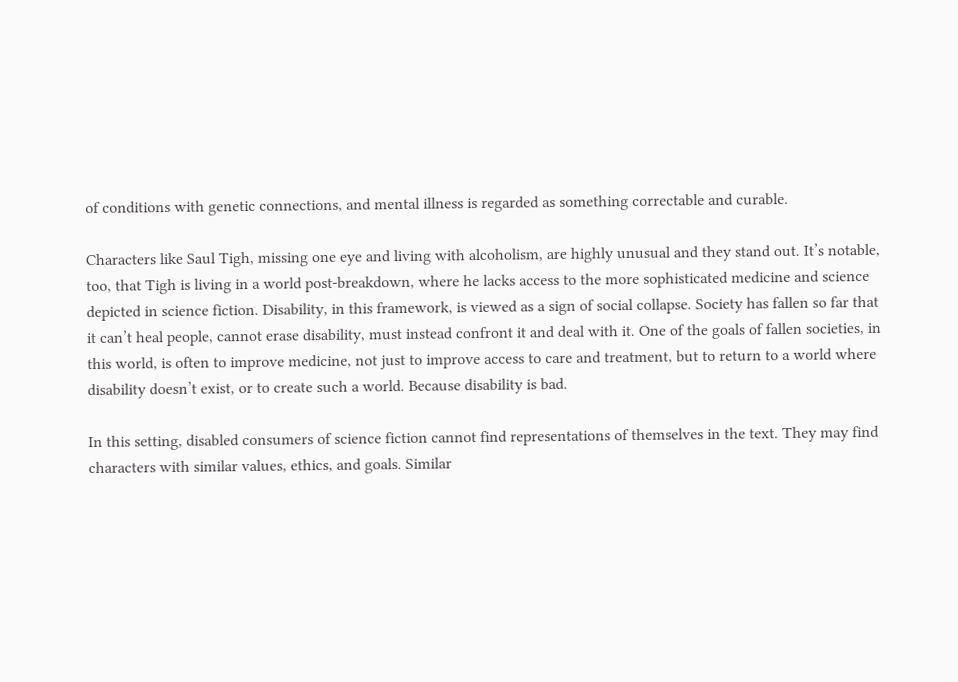of conditions with genetic connections, and mental illness is regarded as something correctable and curable.

Characters like Saul Tigh, missing one eye and living with alcoholism, are highly unusual and they stand out. It’s notable, too, that Tigh is living in a world post-breakdown, where he lacks access to the more sophisticated medicine and science depicted in science fiction. Disability, in this framework, is viewed as a sign of social collapse. Society has fallen so far that it can’t heal people, cannot erase disability, must instead confront it and deal with it. One of the goals of fallen societies, in this world, is often to improve medicine, not just to improve access to care and treatment, but to return to a world where disability doesn’t exist, or to create such a world. Because disability is bad.

In this setting, disabled consumers of science fiction cannot find representations of themselves in the text. They may find characters with similar values, ethics, and goals. Similar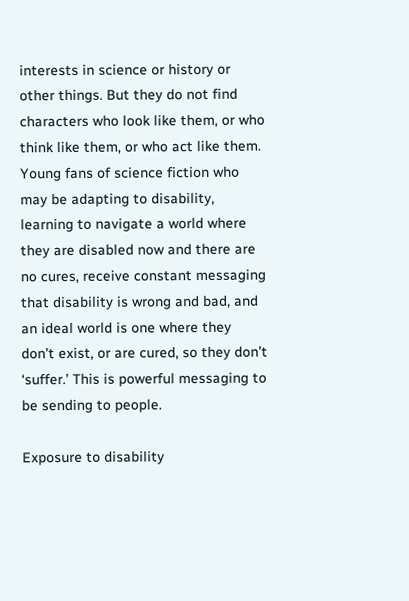interests in science or history or other things. But they do not find characters who look like them, or who think like them, or who act like them. Young fans of science fiction who may be adapting to disability, learning to navigate a world where they are disabled now and there are no cures, receive constant messaging that disability is wrong and bad, and an ideal world is one where they don’t exist, or are cured, so they don’t ‘suffer.’ This is powerful messaging to be sending to people.

Exposure to disability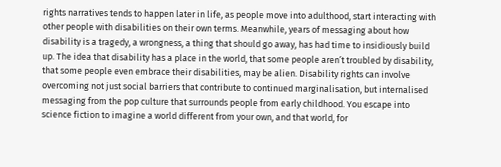rights narratives tends to happen later in life, as people move into adulthood, start interacting with other people with disabilities on their own terms. Meanwhile, years of messaging about how disability is a tragedy, a wrongness, a thing that should go away, has had time to insidiously build up. The idea that disability has a place in the world, that some people aren’t troubled by disability, that some people even embrace their disabilities, may be alien. Disability rights can involve overcoming not just social barriers that contribute to continued marginalisation, but internalised messaging from the pop culture that surrounds people from early childhood. You escape into science fiction to imagine a world different from your own, and that world, for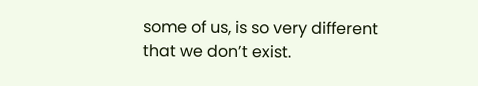some of us, is so very different that we don’t exist.